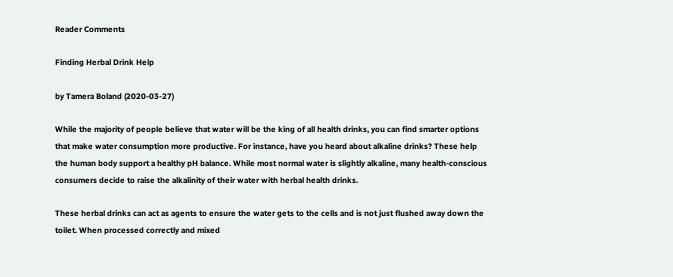Reader Comments

Finding Herbal Drink Help

by Tamera Boland (2020-03-27)

While the majority of people believe that water will be the king of all health drinks, you can find smarter options that make water consumption more productive. For instance, have you heard about alkaline drinks? These help the human body support a healthy pH balance. While most normal water is slightly alkaline, many health-conscious consumers decide to raise the alkalinity of their water with herbal health drinks.

These herbal drinks can act as agents to ensure the water gets to the cells and is not just flushed away down the toilet. When processed correctly and mixed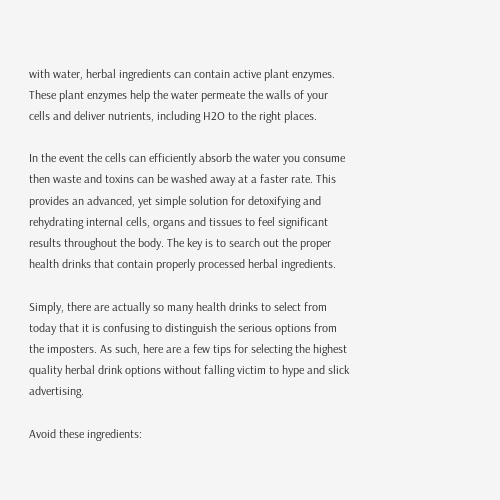with water, herbal ingredients can contain active plant enzymes. These plant enzymes help the water permeate the walls of your cells and deliver nutrients, including H2O to the right places.

In the event the cells can efficiently absorb the water you consume then waste and toxins can be washed away at a faster rate. This provides an advanced, yet simple solution for detoxifying and rehydrating internal cells, organs and tissues to feel significant results throughout the body. The key is to search out the proper health drinks that contain properly processed herbal ingredients.

Simply, there are actually so many health drinks to select from today that it is confusing to distinguish the serious options from the imposters. As such, here are a few tips for selecting the highest quality herbal drink options without falling victim to hype and slick advertising.

Avoid these ingredients: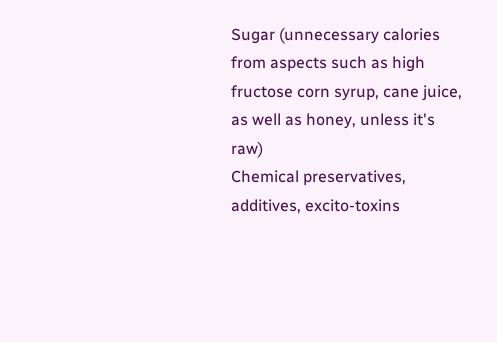Sugar (unnecessary calories from aspects such as high fructose corn syrup, cane juice, as well as honey, unless it's raw)
Chemical preservatives, additives, excito-toxins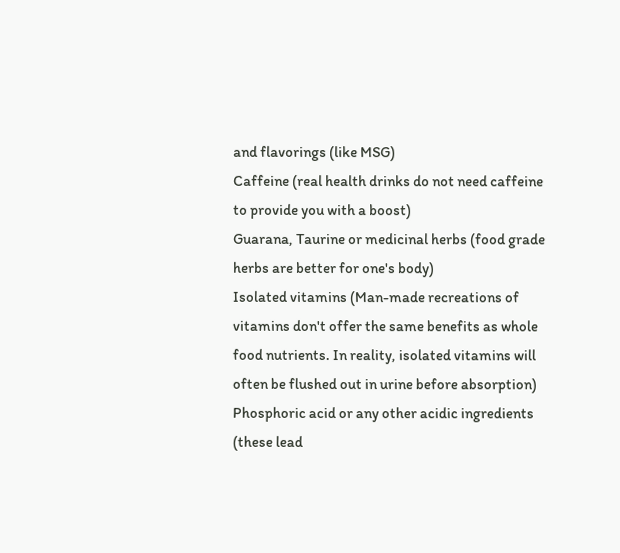and flavorings (like MSG)
Caffeine (real health drinks do not need caffeine to provide you with a boost)
Guarana, Taurine or medicinal herbs (food grade herbs are better for one's body)
Isolated vitamins (Man-made recreations of vitamins don't offer the same benefits as whole food nutrients. In reality, isolated vitamins will often be flushed out in urine before absorption)
Phosphoric acid or any other acidic ingredients (these lead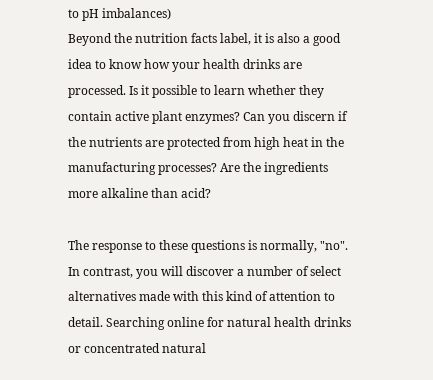to pH imbalances)
Beyond the nutrition facts label, it is also a good idea to know how your health drinks are processed. Is it possible to learn whether they contain active plant enzymes? Can you discern if the nutrients are protected from high heat in the manufacturing processes? Are the ingredients more alkaline than acid?

The response to these questions is normally, "no". In contrast, you will discover a number of select alternatives made with this kind of attention to detail. Searching online for natural health drinks or concentrated natural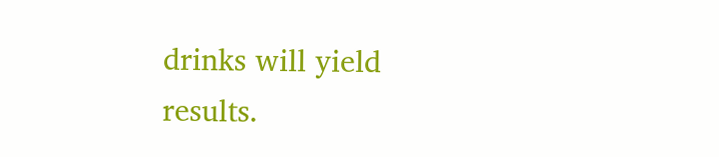drinks will yield results.